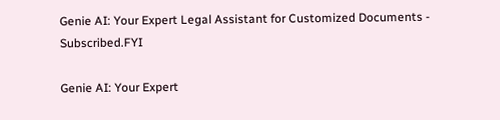Genie AI: Your Expert Legal Assistant for Customized Documents - Subscribed.FYI

Genie AI: Your Expert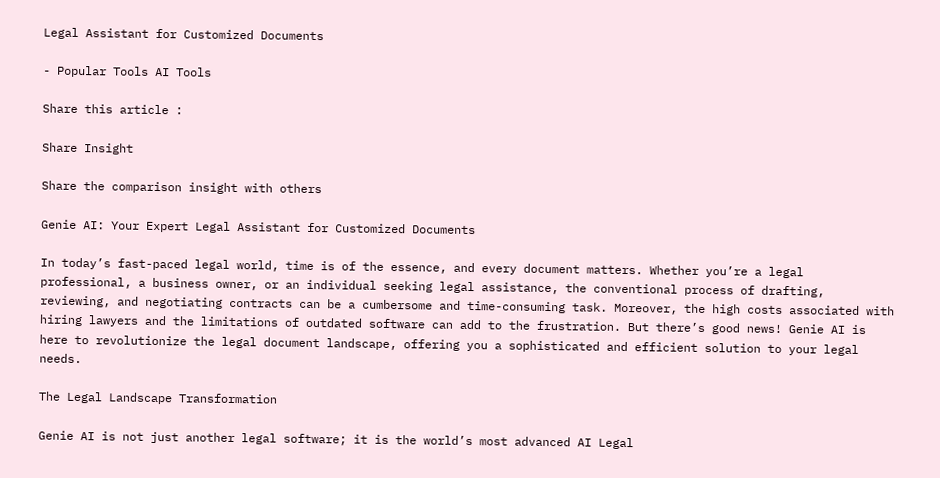Legal Assistant for Customized Documents

- Popular Tools AI Tools

Share this article :

Share Insight

Share the comparison insight with others

Genie AI: Your Expert Legal Assistant for Customized Documents

In today’s fast-paced legal world, time is of the essence, and every document matters. Whether you’re a legal professional, a business owner, or an individual seeking legal assistance, the conventional process of drafting, reviewing, and negotiating contracts can be a cumbersome and time-consuming task. Moreover, the high costs associated with hiring lawyers and the limitations of outdated software can add to the frustration. But there’s good news! Genie AI is here to revolutionize the legal document landscape, offering you a sophisticated and efficient solution to your legal needs.

The Legal Landscape Transformation

Genie AI is not just another legal software; it is the world’s most advanced AI Legal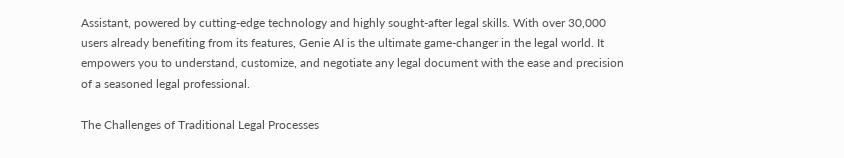Assistant, powered by cutting-edge technology and highly sought-after legal skills. With over 30,000 users already benefiting from its features, Genie AI is the ultimate game-changer in the legal world. It empowers you to understand, customize, and negotiate any legal document with the ease and precision of a seasoned legal professional.

The Challenges of Traditional Legal Processes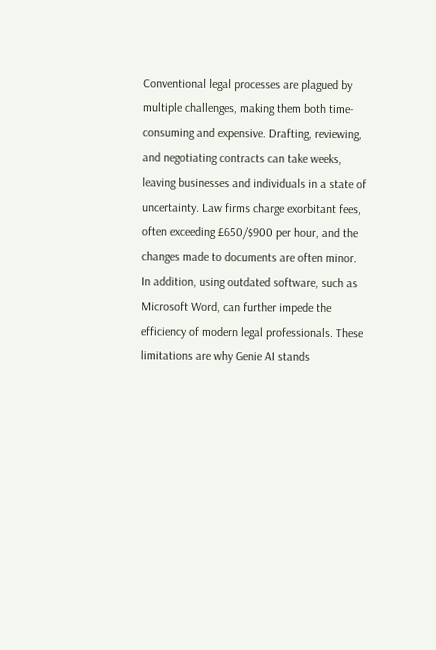Conventional legal processes are plagued by multiple challenges, making them both time-consuming and expensive. Drafting, reviewing, and negotiating contracts can take weeks, leaving businesses and individuals in a state of uncertainty. Law firms charge exorbitant fees, often exceeding £650/$900 per hour, and the changes made to documents are often minor. In addition, using outdated software, such as Microsoft Word, can further impede the efficiency of modern legal professionals. These limitations are why Genie AI stands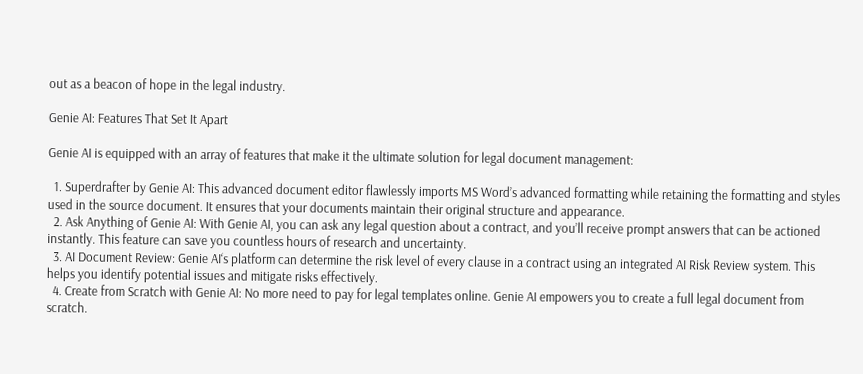out as a beacon of hope in the legal industry.

Genie AI: Features That Set It Apart

Genie AI is equipped with an array of features that make it the ultimate solution for legal document management:

  1. Superdrafter by Genie AI: This advanced document editor flawlessly imports MS Word’s advanced formatting while retaining the formatting and styles used in the source document. It ensures that your documents maintain their original structure and appearance.
  2. Ask Anything of Genie AI: With Genie AI, you can ask any legal question about a contract, and you’ll receive prompt answers that can be actioned instantly. This feature can save you countless hours of research and uncertainty.
  3. AI Document Review: Genie AI‘s platform can determine the risk level of every clause in a contract using an integrated AI Risk Review system. This helps you identify potential issues and mitigate risks effectively.
  4. Create from Scratch with Genie AI: No more need to pay for legal templates online. Genie AI empowers you to create a full legal document from scratch.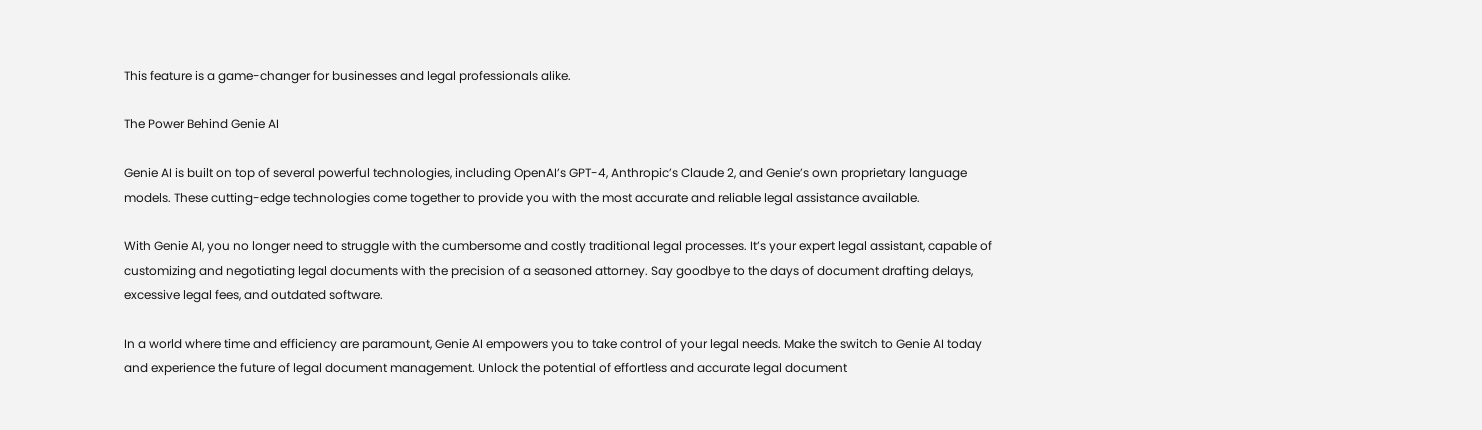This feature is a game-changer for businesses and legal professionals alike.

The Power Behind Genie AI

Genie AI is built on top of several powerful technologies, including OpenAI’s GPT-4, Anthropic’s Claude 2, and Genie’s own proprietary language models. These cutting-edge technologies come together to provide you with the most accurate and reliable legal assistance available.

With Genie AI, you no longer need to struggle with the cumbersome and costly traditional legal processes. It’s your expert legal assistant, capable of customizing and negotiating legal documents with the precision of a seasoned attorney. Say goodbye to the days of document drafting delays, excessive legal fees, and outdated software.

In a world where time and efficiency are paramount, Genie AI empowers you to take control of your legal needs. Make the switch to Genie AI today and experience the future of legal document management. Unlock the potential of effortless and accurate legal document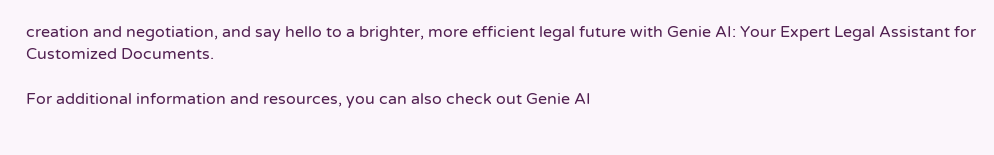creation and negotiation, and say hello to a brighter, more efficient legal future with Genie AI: Your Expert Legal Assistant for Customized Documents.

For additional information and resources, you can also check out Genie AI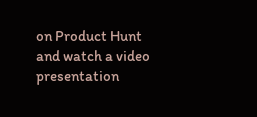on Product Hunt and watch a video presentation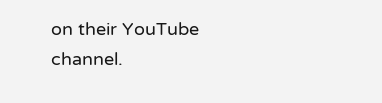on their YouTube channel.